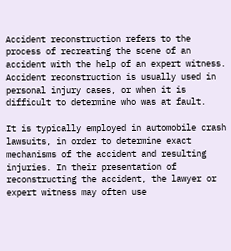Accident reconstruction refers to the process of recreating the scene of an accident with the help of an expert witness. Accident reconstruction is usually used in personal injury cases, or when it is difficult to determine who was at fault.

It is typically employed in automobile crash lawsuits, in order to determine exact mechanisms of the accident and resulting injuries. In their presentation of reconstructing the accident, the lawyer or expert witness may often use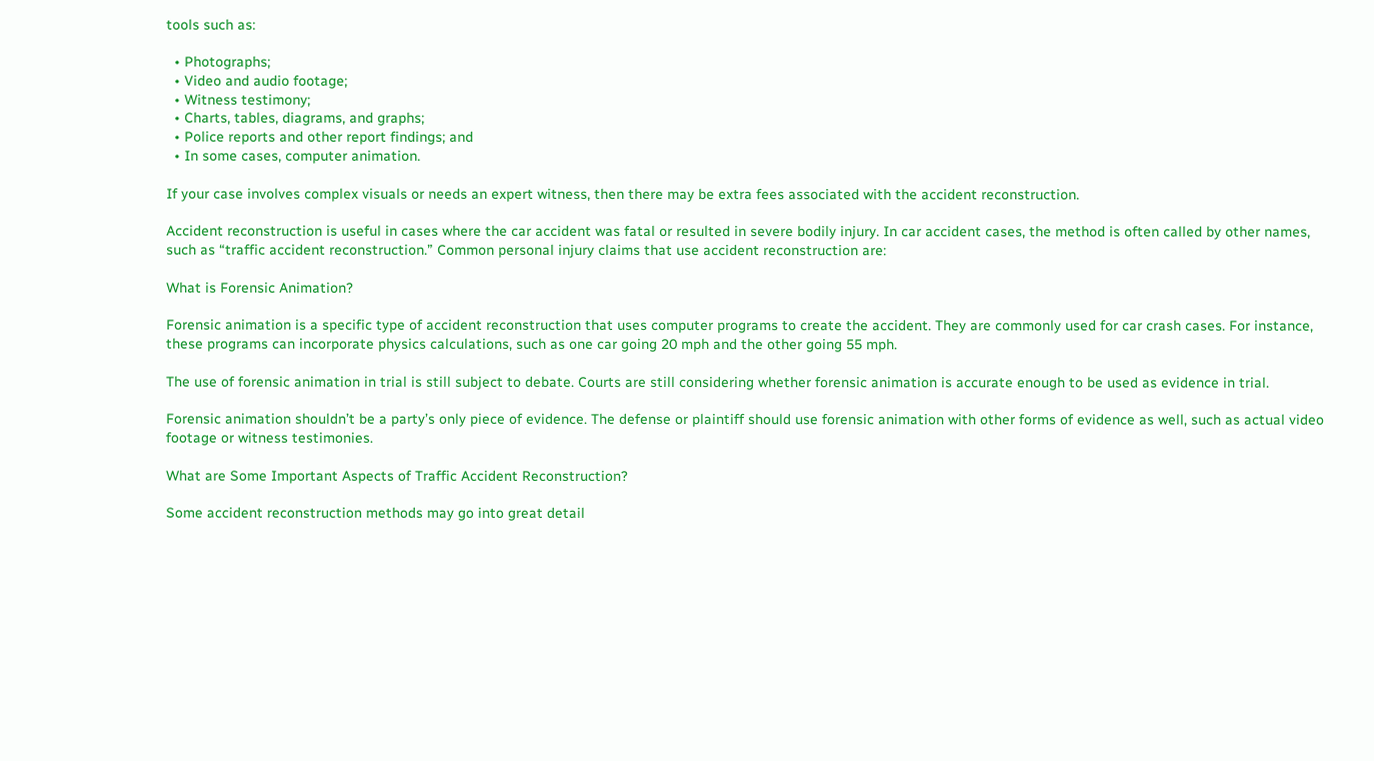tools such as:

  • Photographs;
  • Video and audio footage;
  • Witness testimony;
  • Charts, tables, diagrams, and graphs;
  • Police reports and other report findings; and
  • In some cases, computer animation.

If your case involves complex visuals or needs an expert witness, then there may be extra fees associated with the accident reconstruction.

Accident reconstruction is useful in cases where the car accident was fatal or resulted in severe bodily injury. In car accident cases, the method is often called by other names, such as “traffic accident reconstruction.” Common personal injury claims that use accident reconstruction are:

What is Forensic Animation?

Forensic animation is a specific type of accident reconstruction that uses computer programs to create the accident. They are commonly used for car crash cases. For instance, these programs can incorporate physics calculations, such as one car going 20 mph and the other going 55 mph.

The use of forensic animation in trial is still subject to debate. Courts are still considering whether forensic animation is accurate enough to be used as evidence in trial.

Forensic animation shouldn’t be a party’s only piece of evidence. The defense or plaintiff should use forensic animation with other forms of evidence as well, such as actual video footage or witness testimonies.

What are Some Important Aspects of Traffic Accident Reconstruction?

Some accident reconstruction methods may go into great detail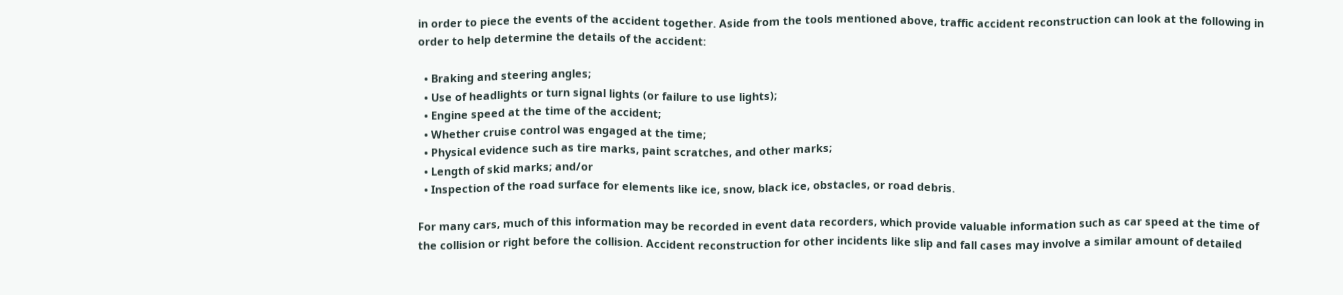in order to piece the events of the accident together. Aside from the tools mentioned above, traffic accident reconstruction can look at the following in order to help determine the details of the accident:

  • Braking and steering angles;
  • Use of headlights or turn signal lights (or failure to use lights);
  • Engine speed at the time of the accident;
  • Whether cruise control was engaged at the time;
  • Physical evidence such as tire marks, paint scratches, and other marks;
  • Length of skid marks; and/or
  • Inspection of the road surface for elements like ice, snow, black ice, obstacles, or road debris.

For many cars, much of this information may be recorded in event data recorders, which provide valuable information such as car speed at the time of the collision or right before the collision. Accident reconstruction for other incidents like slip and fall cases may involve a similar amount of detailed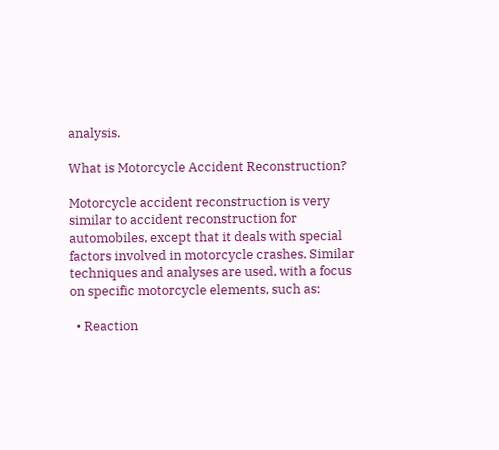analysis.

What is Motorcycle Accident Reconstruction?

Motorcycle accident reconstruction is very similar to accident reconstruction for automobiles, except that it deals with special factors involved in motorcycle crashes. Similar techniques and analyses are used, with a focus on specific motorcycle elements, such as:

  • Reaction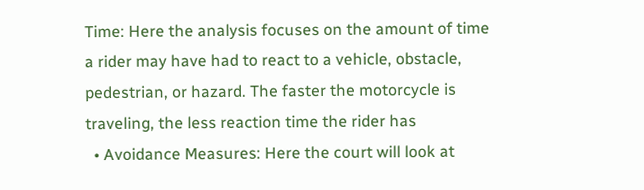Time: Here the analysis focuses on the amount of time a rider may have had to react to a vehicle, obstacle, pedestrian, or hazard. The faster the motorcycle is traveling, the less reaction time the rider has
  • Avoidance Measures: Here the court will look at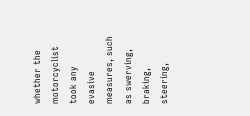whether the motorcyclist took any evasive measures, such as swerving, braking, steering,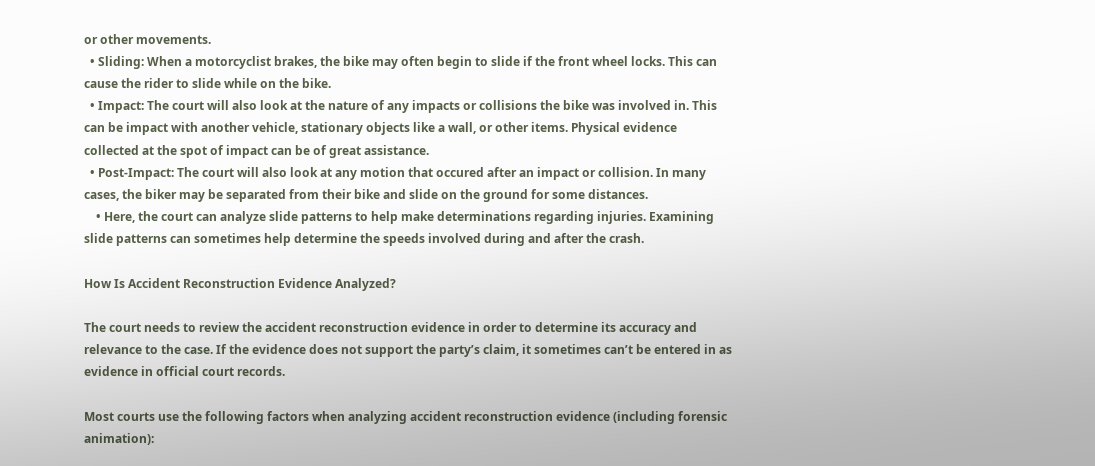or other movements.
  • Sliding: When a motorcyclist brakes, the bike may often begin to slide if the front wheel locks. This can cause the rider to slide while on the bike.
  • Impact: The court will also look at the nature of any impacts or collisions the bike was involved in. This can be impact with another vehicle, stationary objects like a wall, or other items. Physical evidence collected at the spot of impact can be of great assistance.
  • Post-Impact: The court will also look at any motion that occured after an impact or collision. In many cases, the biker may be separated from their bike and slide on the ground for some distances.
    • Here, the court can analyze slide patterns to help make determinations regarding injuries. Examining slide patterns can sometimes help determine the speeds involved during and after the crash.

How Is Accident Reconstruction Evidence Analyzed?

The court needs to review the accident reconstruction evidence in order to determine its accuracy and relevance to the case. If the evidence does not support the party’s claim, it sometimes can’t be entered in as evidence in official court records.

Most courts use the following factors when analyzing accident reconstruction evidence (including forensic animation):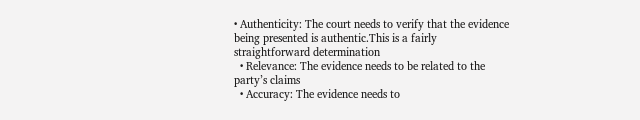• Authenticity: The court needs to verify that the evidence being presented is authentic.This is a fairly straightforward determination
  • Relevance: The evidence needs to be related to the party’s claims
  • Accuracy: The evidence needs to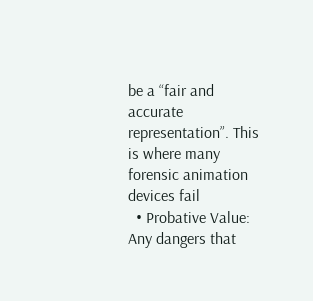be a “fair and accurate representation”. This is where many forensic animation devices fail
  • Probative Value: Any dangers that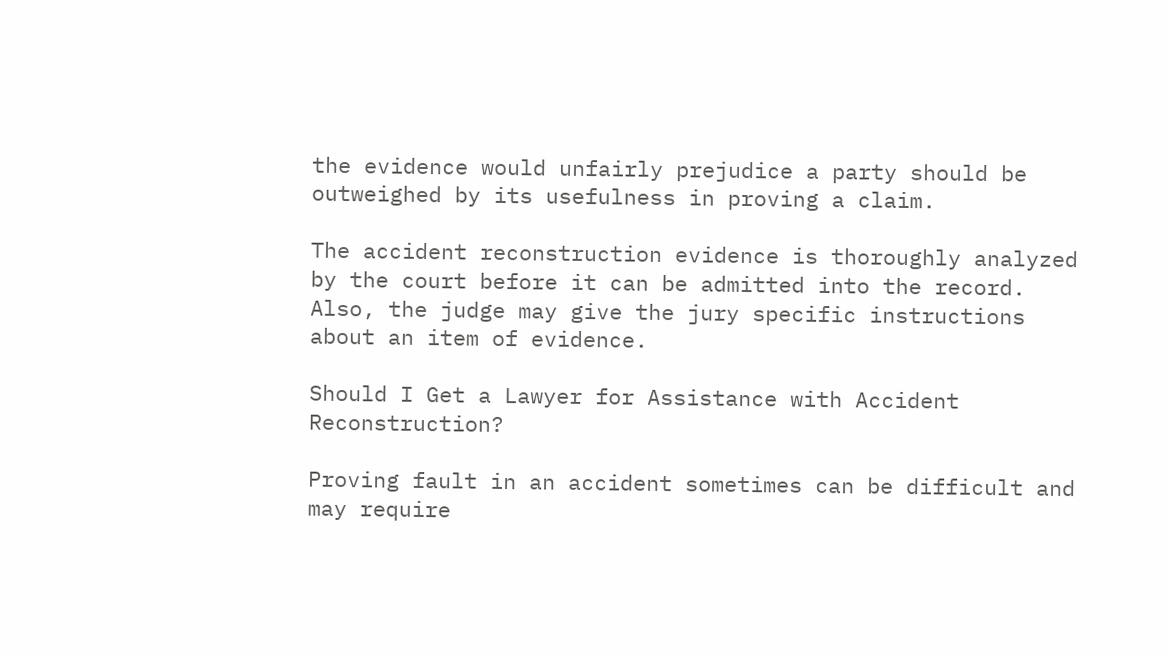the evidence would unfairly prejudice a party should be outweighed by its usefulness in proving a claim.

The accident reconstruction evidence is thoroughly analyzed by the court before it can be admitted into the record. Also, the judge may give the jury specific instructions about an item of evidence.

Should I Get a Lawyer for Assistance with Accident Reconstruction?

Proving fault in an accident sometimes can be difficult and may require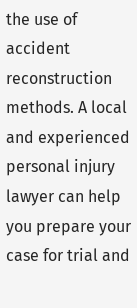the use of accident reconstruction methods. A local and experienced personal injury lawyer can help you prepare your case for trial and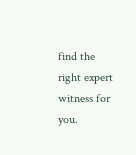find the right expert witness for you.